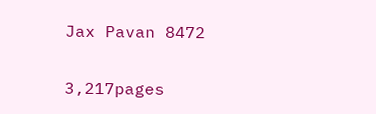Jax Pavan 8472

3,217pages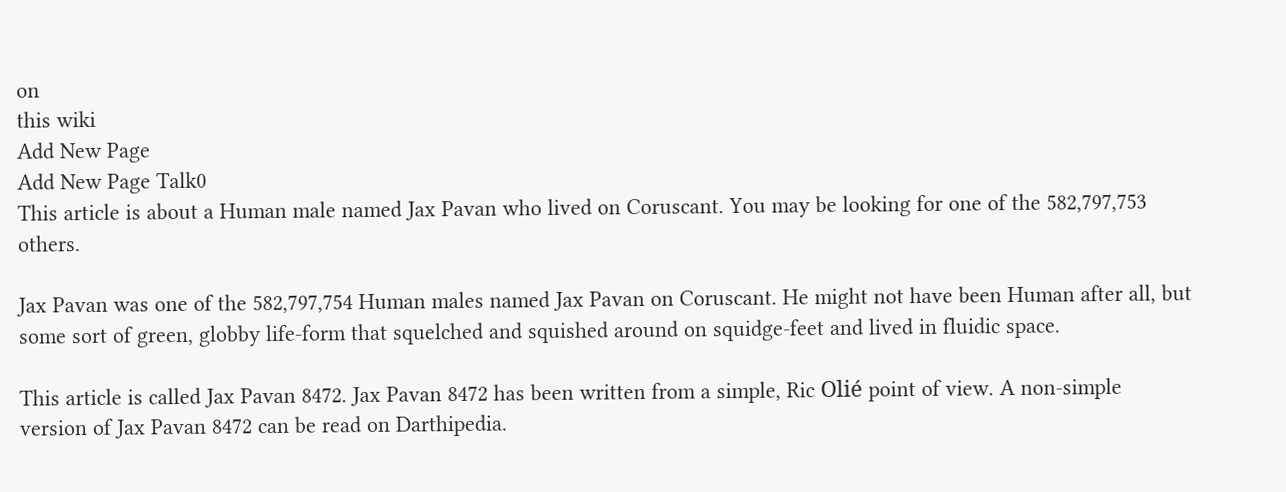on
this wiki
Add New Page
Add New Page Talk0
This article is about a Human male named Jax Pavan who lived on Coruscant. You may be looking for one of the 582,797,753 others.

Jax Pavan was one of the 582,797,754 Human males named Jax Pavan on Coruscant. He might not have been Human after all, but some sort of green, globby life-form that squelched and squished around on squidge-feet and lived in fluidic space.

This article is called Jax Pavan 8472. Jax Pavan 8472 has been written from a simple, Ric Olié point of view. A non-simple version of Jax Pavan 8472 can be read on Darthipedia.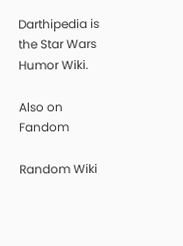Darthipedia is the Star Wars Humor Wiki.

Also on Fandom

Random Wiki